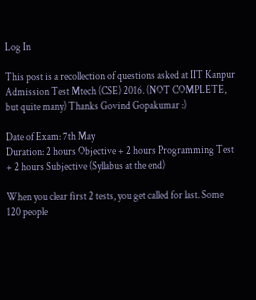Log In

This post is a recollection of questions asked at IIT Kanpur Admission Test Mtech (CSE) 2016. (NOT COMPLETE, but quite many) Thanks Govind Gopakumar :)

Date of Exam: 7th May
Duration: 2 hours Objective + 2 hours Programming Test + 2 hours Subjective (Syllabus at the end)

When you clear first 2 tests, you get called for last. Some 120 people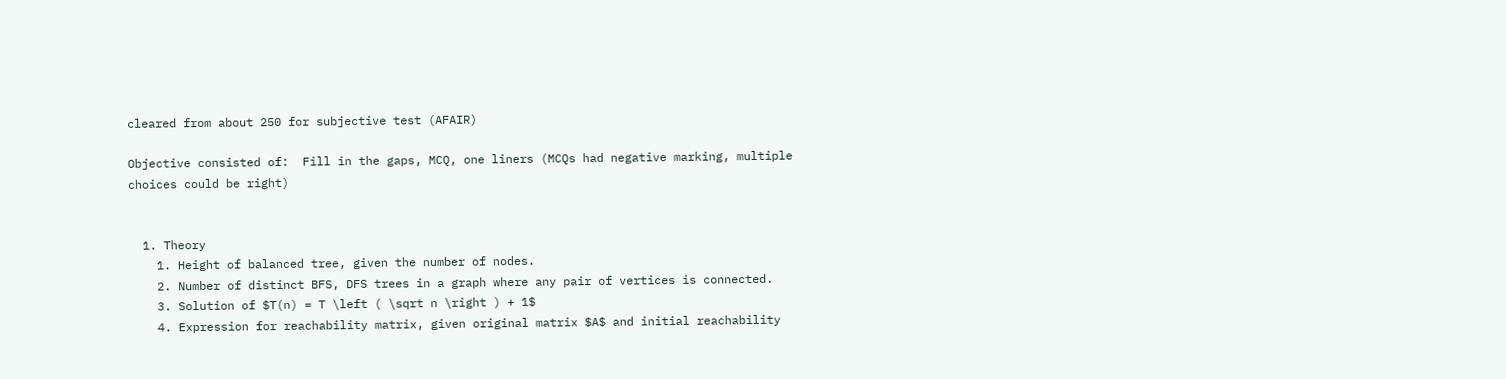cleared from about 250 for subjective test (AFAIR)

Objective consisted of:  Fill in the gaps, MCQ, one liners (MCQs had negative marking, multiple choices could be right)


  1. Theory
    1. Height of balanced tree, given the number of nodes.
    2. Number of distinct BFS, DFS trees in a graph where any pair of vertices is connected.
    3. Solution of $T(n) = T \left ( \sqrt n \right ) + 1$
    4. Expression for reachability matrix, given original matrix $A$ and initial reachability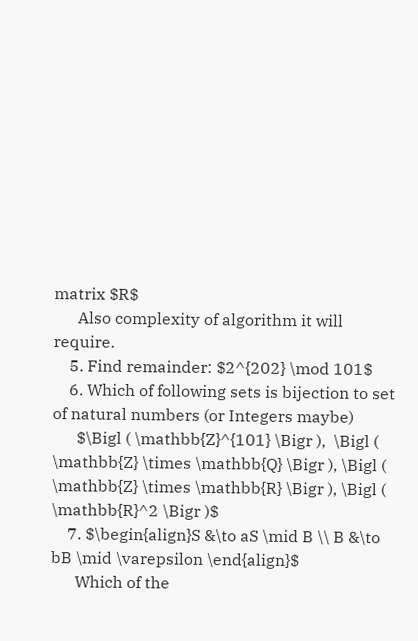matrix $R$
      Also complexity of algorithm it will require.
    5. Find remainder: $2^{202} \mod 101$
    6. Which of following sets is bijection to set of natural numbers (or Integers maybe)
      $\Bigl ( \mathbb{Z}^{101} \Bigr ),  \Bigl ( \mathbb{Z} \times \mathbb{Q} \Bigr ), \Bigl ( \mathbb{Z} \times \mathbb{R} \Bigr ), \Bigl ( \mathbb{R}^2 \Bigr )$
    7. $\begin{align}S &\to aS \mid B \\ B &\to bB \mid \varepsilon \end{align}$
      Which of the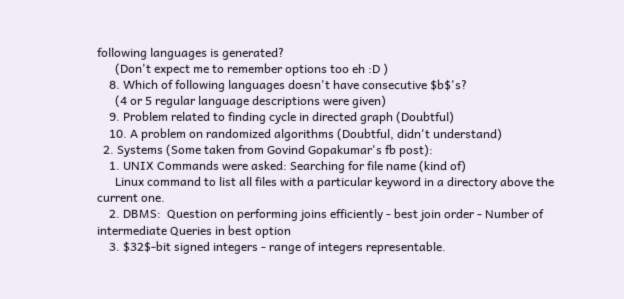following languages is generated?
      (Don't expect me to remember options too eh :D )
    8. Which of following languages doesn't have consecutive $b$'s?
      (4 or 5 regular language descriptions were given)
    9. Problem related to finding cycle in directed graph (Doubtful)
    10. A problem on randomized algorithms (Doubtful, didn't understand)
  2. Systems (Some taken from Govind Gopakumar's fb post):
    1. UNIX Commands were asked: Searching for file name (kind of)
      Linux command to list all files with a particular keyword in a directory above the current one.
    2. DBMS:  Question on performing joins efficiently - best join order - Number of intermediate Queries in best option
    3. $32$-bit signed integers - range of integers representable.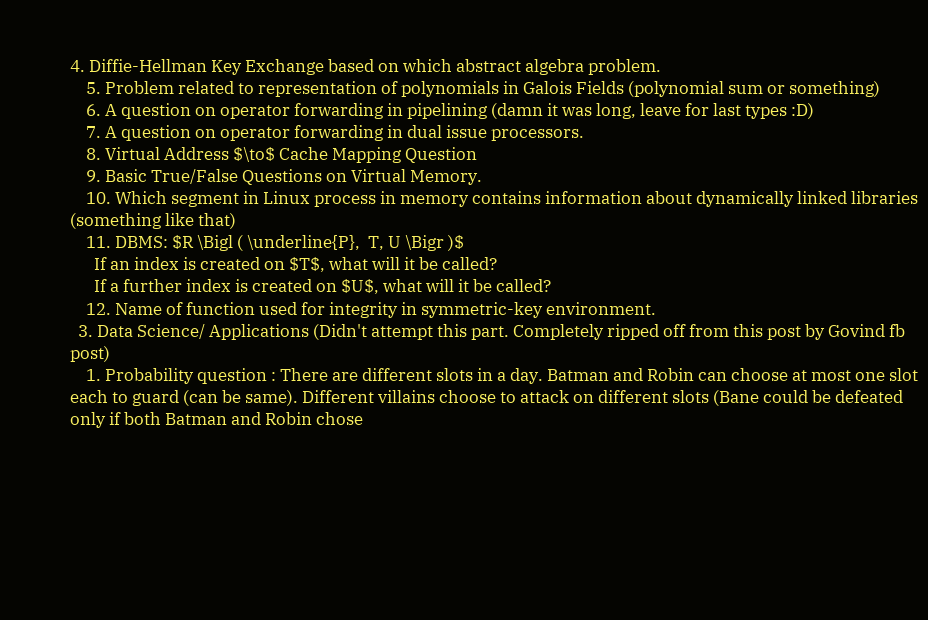4. Diffie-Hellman Key Exchange based on which abstract algebra problem.
    5. Problem related to representation of polynomials in Galois Fields (polynomial sum or something)
    6. A question on operator forwarding in pipelining (damn it was long, leave for last types :D)
    7. A question on operator forwarding in dual issue processors.
    8. Virtual Address $\to$ Cache Mapping Question
    9. Basic True/False Questions on Virtual Memory.
    10. Which segment in Linux process in memory contains information about dynamically linked libraries (something like that)
    11. DBMS: $R \Bigl ( \underline{P},  T, U \Bigr )$
      If an index is created on $T$, what will it be called?
      If a further index is created on $U$, what will it be called?
    12. Name of function used for integrity in symmetric-key environment.
  3. Data Science/ Applications (Didn't attempt this part. Completely ripped off from this post by Govind fb post)
    1. Probability question : There are different slots in a day. Batman and Robin can choose at most one slot each to guard (can be same). Different villains choose to attack on different slots (Bane could be defeated only if both Batman and Robin chose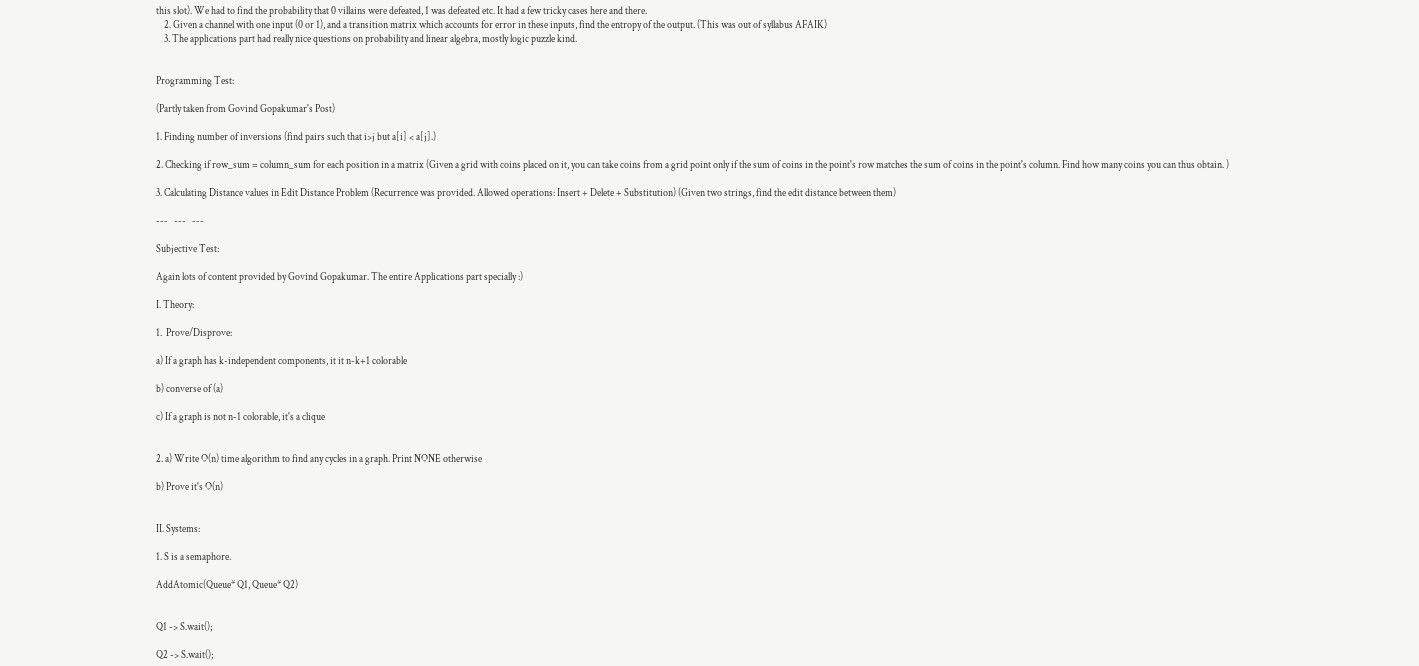this slot). We had to find the probability that 0 villains were defeated, 1 was defeated etc. It had a few tricky cases here and there.
    2. Given a channel with one input (0 or 1), and a transition matrix which accounts for error in these inputs, find the entropy of the output. (This was out of syllabus AFAIK)
    3. The applications part had really nice questions on probability and linear algebra, mostly logic puzzle kind.


Programming Test:

(Partly taken from Govind Gopakumar's Post)

1. Finding number of inversions (find pairs such that i>j but a[i] < a[j].)

2. Checking if row_sum = column_sum for each position in a matrix (Given a grid with coins placed on it, you can take coins from a grid point only if the sum of coins in the point's row matches the sum of coins in the point's column. Find how many coins you can thus obtain. )

3. Calculating Distance values in Edit Distance Problem (Recurrence was provided. Allowed operations: Insert + Delete + Substitution) (Given two strings, find the edit distance between them)

---   ---   ---

Subjective Test:

Again lots of content provided by Govind Gopakumar. The entire Applications part specially :)

I. Theory:

1.  Prove/Disprove:

a) If a graph has k-independent components, it it n-k+1 colorable

b) converse of (a)

c) If a graph is not n-1 colorable, it's a clique


2. a) Write O(n) time algorithm to find any cycles in a graph. Print NONE otherwise

b) Prove it's O(n)


II. Systems:

1. S is a semaphore.

AddAtomic(Queue* Q1, Queue* Q2)


Q1 -> S.wait();

Q2 -> S.wait();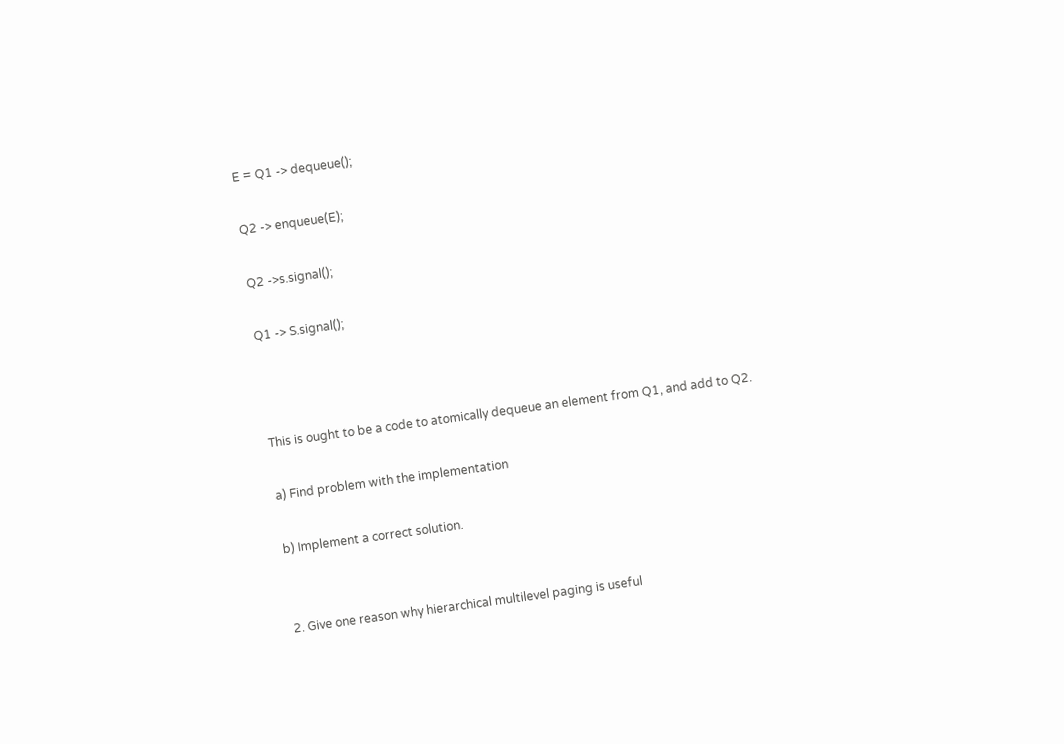E = Q1 -> dequeue();

Q2 -> enqueue(E);

Q2 ->s.signal();

Q1 -> S.signal();



This is ought to be a code to atomically dequeue an element from Q1, and add to Q2.

a) Find problem with the implementation

b) Implement a correct solution.


2. Give one reason why hierarchical multilevel paging is useful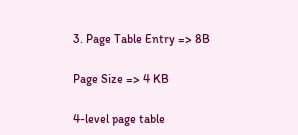3. Page Table Entry => 8B

Page Size => 4 KB

4-level page table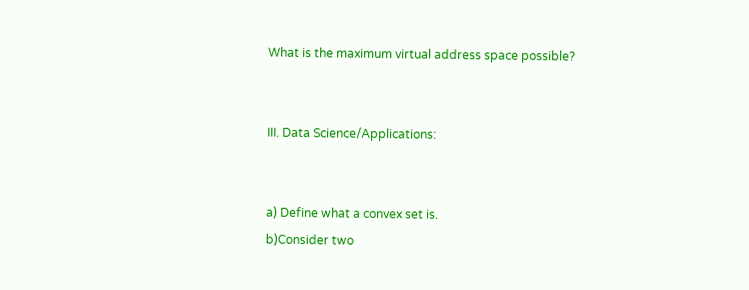What is the maximum virtual address space possible?


III. Data Science/Applications:


a) Define what a convex set is.
b)Consider two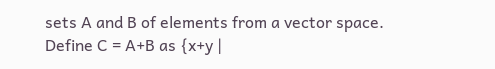sets A and B of elements from a vector space. Define C = A+B as {x+y |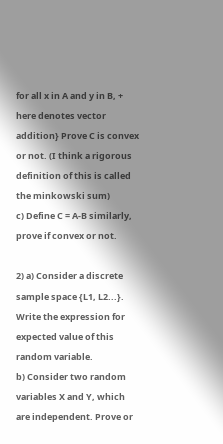for all x in A and y in B, + here denotes vector addition} Prove C is convex or not. (I think a rigorous definition of this is called the minkowski sum)
c) Define C = A-B similarly, prove if convex or not.

2) a) Consider a discrete sample space {L1, L2...}. Write the expression for expected value of this random variable.
b) Consider two random variables X and Y, which are independent. Prove or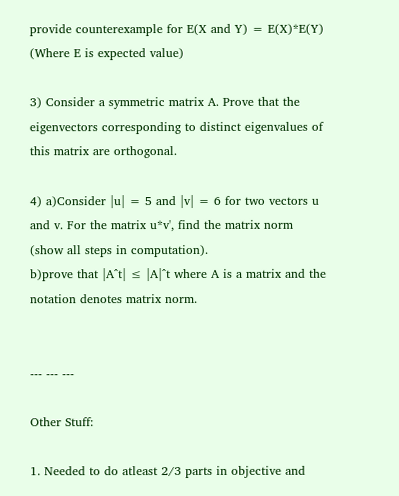provide counterexample for E(X and Y) = E(X)*E(Y) (Where E is expected value)

3) Consider a symmetric matrix A. Prove that the eigenvectors corresponding to distinct eigenvalues of this matrix are orthogonal.

4) a)Consider |u| = 5 and |v| = 6 for two vectors u and v. For the matrix u*v', find the matrix norm (show all steps in computation).
b)prove that |A^t| ≤ |A|^t where A is a matrix and the notation denotes matrix norm.


--- --- ---

Other Stuff:

1. Needed to do atleast 2/3 parts in objective and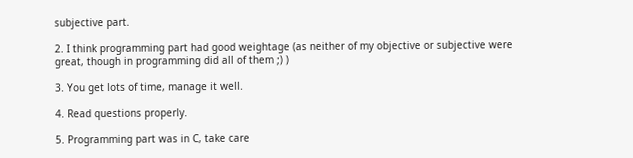subjective part.

2. I think programming part had good weightage (as neither of my objective or subjective were great, though in programming did all of them ;) )

3. You get lots of time, manage it well.

4. Read questions properly.

5. Programming part was in C, take care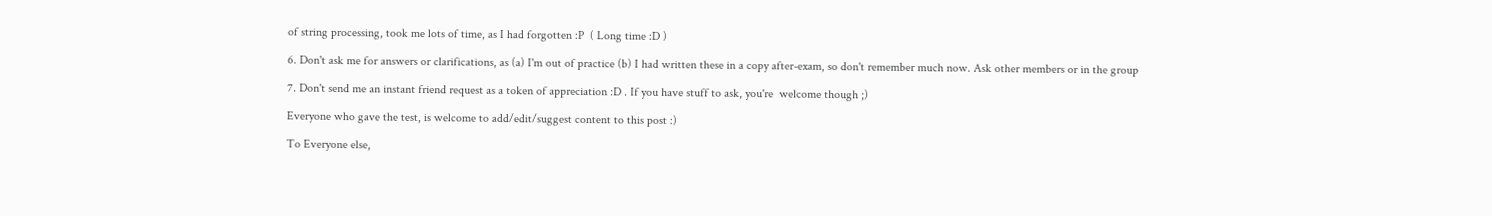of string processing, took me lots of time, as I had forgotten :P  ( Long time :D )

6. Don't ask me for answers or clarifications, as (a) I'm out of practice (b) I had written these in a copy after-exam, so don't remember much now. Ask other members or in the group

7. Don't send me an instant friend request as a token of appreciation :D . If you have stuff to ask, you're  welcome though ;)

Everyone who gave the test, is welcome to add/edit/suggest content to this post :)

To Everyone else,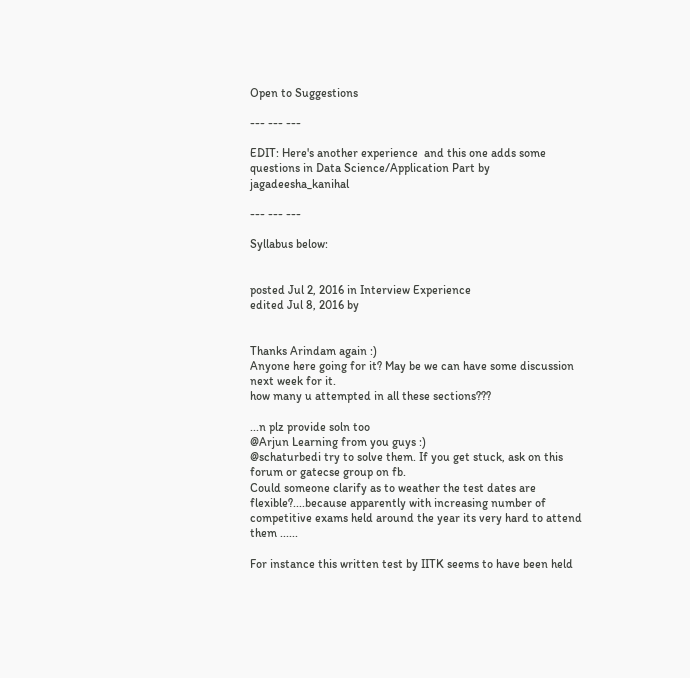Open to Suggestions

--- --- ---

EDIT: Here's another experience  and this one adds some questions in Data Science/Application Part by jagadeesha_kanihal

--- --- ---

Syllabus below:


posted Jul 2, 2016 in Interview Experience
edited Jul 8, 2016 by


Thanks Arindam again :)
Anyone here going for it? May be we can have some discussion next week for it.
how many u attempted in all these sections???

...n plz provide soln too
@Arjun Learning from you guys :)
@schaturbedi try to solve them. If you get stuck, ask on this forum or gatecse group on fb.
Could someone clarify as to weather the test dates are flexible?....because apparently with increasing number of competitive exams held around the year its very hard to attend them ......

For instance this written test by IITK seems to have been held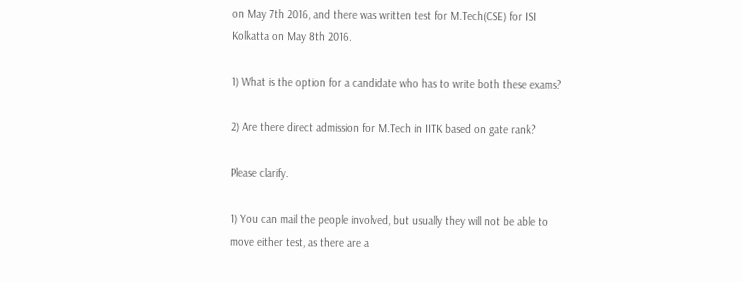on May 7th 2016, and there was written test for M.Tech(CSE) for ISI Kolkatta on May 8th 2016.

1) What is the option for a candidate who has to write both these exams?

2) Are there direct admission for M.Tech in IITK based on gate rank?

Please clarify.

1) You can mail the people involved, but usually they will not be able to move either test, as there are a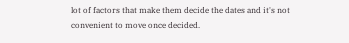lot of factors that make them decide the dates and it's not convenient to move once decided.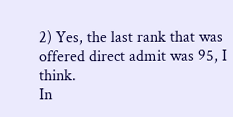2) Yes, the last rank that was offered direct admit was 95, I think.
In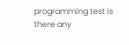programming test is there any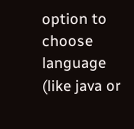option to choose language (like java or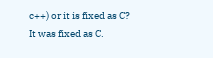c++) or it is fixed as C?
It was fixed as C.